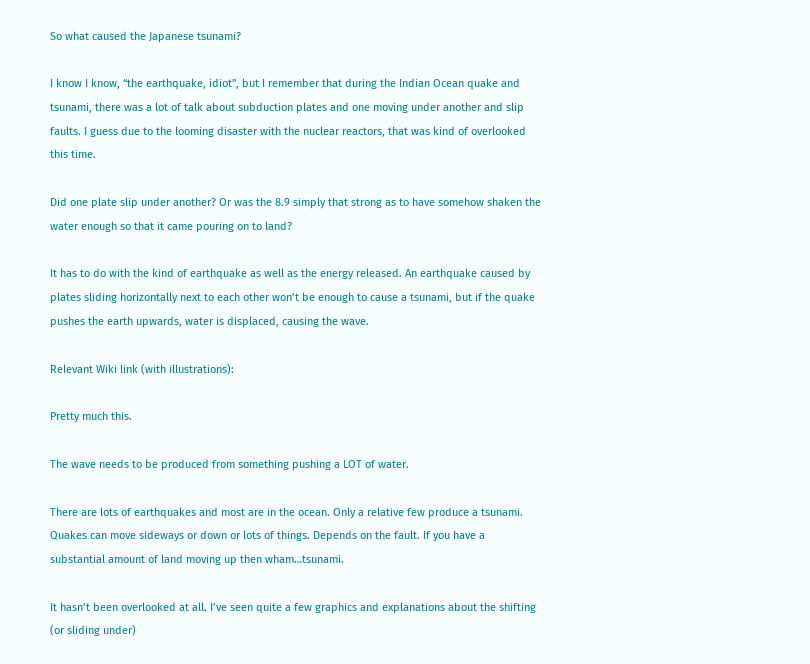So what caused the Japanese tsunami?

I know I know, “the earthquake, idiot”, but I remember that during the Indian Ocean quake and tsunami, there was a lot of talk about subduction plates and one moving under another and slip faults. I guess due to the looming disaster with the nuclear reactors, that was kind of overlooked this time.

Did one plate slip under another? Or was the 8.9 simply that strong as to have somehow shaken the water enough so that it came pouring on to land?

It has to do with the kind of earthquake as well as the energy released. An earthquake caused by plates sliding horizontally next to each other won’t be enough to cause a tsunami, but if the quake pushes the earth upwards, water is displaced, causing the wave.

Relevant Wiki link (with illustrations):

Pretty much this.

The wave needs to be produced from something pushing a LOT of water.

There are lots of earthquakes and most are in the ocean. Only a relative few produce a tsunami. Quakes can move sideways or down or lots of things. Depends on the fault. If you have a substantial amount of land moving up then wham…tsunami.

It hasn’t been overlooked at all. I’ve seen quite a few graphics and explanations about the shifting (or sliding under)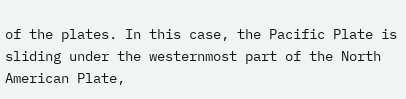of the plates. In this case, the Pacific Plate is sliding under the westernmost part of the North American Plate,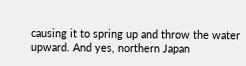causing it to spring up and throw the water upward. And yes, northern Japan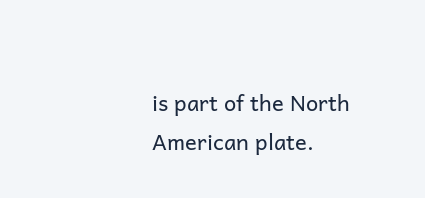is part of the North American plate.